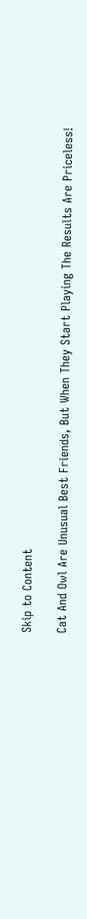Skip to Content

Cat And Owl Are Unusual Best Friends, But When They Start Playing The Results Are Priceless!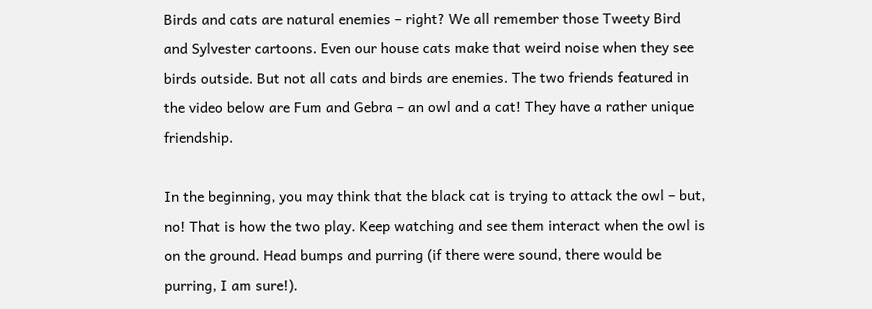Birds and cats are natural enemies – right? We all remember those Tweety Bird and Sylvester cartoons. Even our house cats make that weird noise when they see birds outside. But not all cats and birds are enemies. The two friends featured in the video below are Fum and Gebra – an owl and a cat! They have a rather unique friendship.

In the beginning, you may think that the black cat is trying to attack the owl – but, no! That is how the two play. Keep watching and see them interact when the owl is on the ground. Head bumps and purring (if there were sound, there would be purring, I am sure!).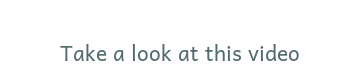Take a look at this video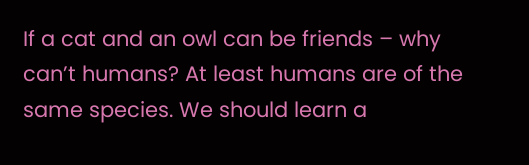If a cat and an owl can be friends – why can’t humans? At least humans are of the same species. We should learn a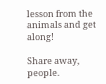lesson from the animals and get along!

Share away, people.